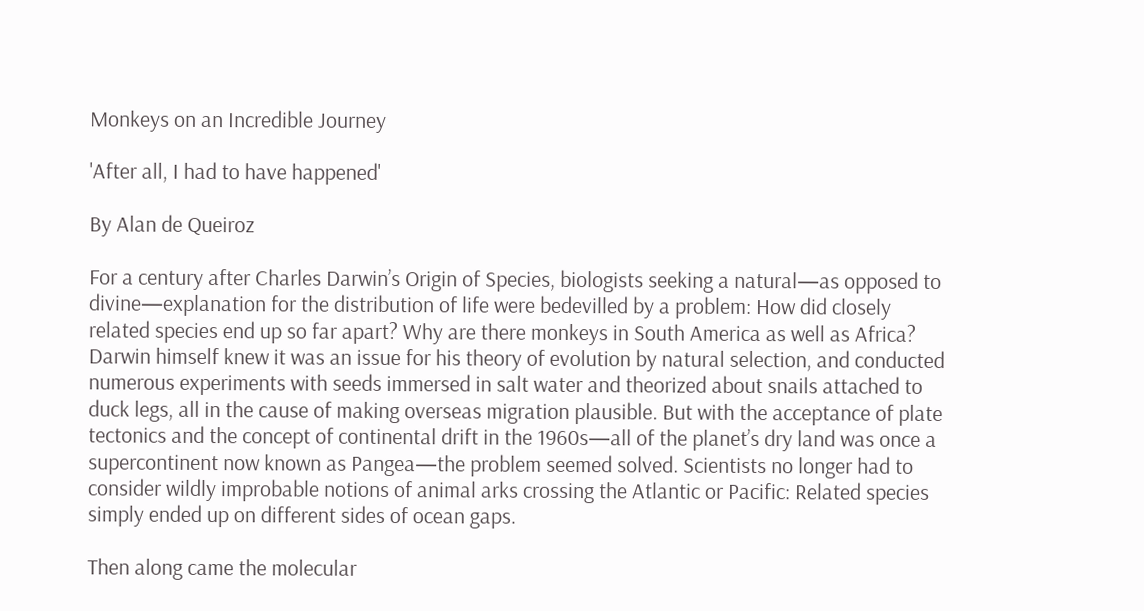Monkeys on an Incredible Journey

'After all, I had to have happened'

By Alan de Queiroz

For a century after Charles Darwin’s Origin of Species, biologists seeking a natural—as opposed to divine—explanation for the distribution of life were bedevilled by a problem: How did closely related species end up so far apart? Why are there monkeys in South America as well as Africa? Darwin himself knew it was an issue for his theory of evolution by natural selection, and conducted numerous experiments with seeds immersed in salt water and theorized about snails attached to duck legs, all in the cause of making overseas migration plausible. But with the acceptance of plate tectonics and the concept of continental drift in the 1960s—all of the planet’s dry land was once a supercontinent now known as Pangea—the problem seemed solved. Scientists no longer had to consider wildly improbable notions of animal arks crossing the Atlantic or Pacific: Related species simply ended up on different sides of ocean gaps.

Then along came the molecular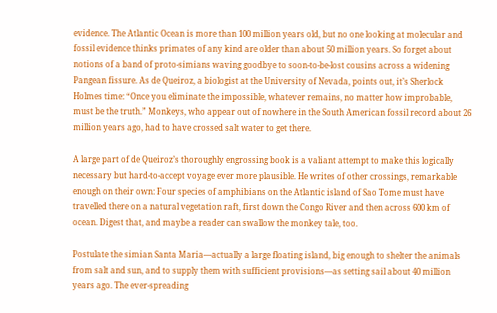evidence. The Atlantic Ocean is more than 100 million years old, but no one looking at molecular and fossil evidence thinks primates of any kind are older than about 50 million years. So forget about notions of a band of proto-simians waving goodbye to soon-to-be-lost cousins across a widening Pangean fissure. As de Queiroz, a biologist at the University of Nevada, points out, it’s Sherlock Holmes time: “Once you eliminate the impossible, whatever remains, no matter how improbable, must be the truth.” Monkeys, who appear out of nowhere in the South American fossil record about 26 million years ago, had to have crossed salt water to get there.

A large part of de Queiroz’s thoroughly engrossing book is a valiant attempt to make this logically necessary but hard-to-accept voyage ever more plausible. He writes of other crossings, remarkable enough on their own: Four species of amphibians on the Atlantic island of Sao Tome must have travelled there on a natural vegetation raft, first down the Congo River and then across 600 km of ocean. Digest that, and maybe a reader can swallow the monkey tale, too.

Postulate the simian Santa Maria—actually a large floating island, big enough to shelter the animals from salt and sun, and to supply them with sufficient provisions—as setting sail about 40 million years ago. The ever-spreading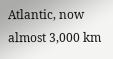Atlantic, now almost 3,000 km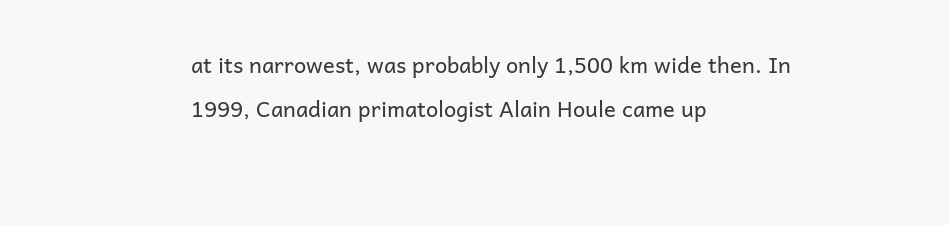at its narrowest, was probably only 1,500 km wide then. In 1999, Canadian primatologist Alain Houle came up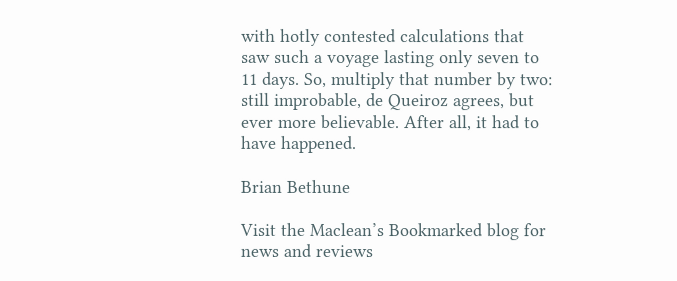with hotly contested calculations that saw such a voyage lasting only seven to 11 days. So, multiply that number by two: still improbable, de Queiroz agrees, but ever more believable. After all, it had to have happened.

Brian Bethune

Visit the Maclean’s Bookmarked blog for news and reviews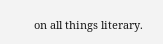on all things literary.